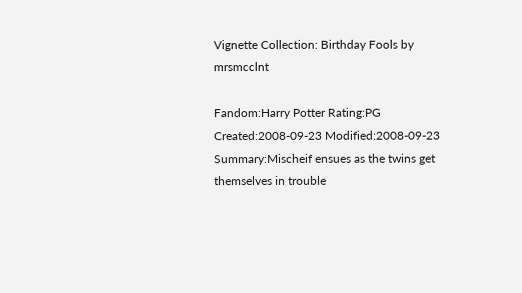Vignette Collection: Birthday Fools by mrsmcclnt

Fandom:Harry Potter Rating:PG
Created:2008-09-23 Modified:2008-09-23
Summary:Mischeif ensues as the twins get themselves in trouble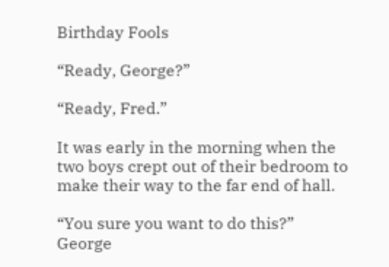Birthday Fools

“Ready, George?”

“Ready, Fred.”

It was early in the morning when the two boys crept out of their bedroom to make their way to the far end of hall.

“You sure you want to do this?” George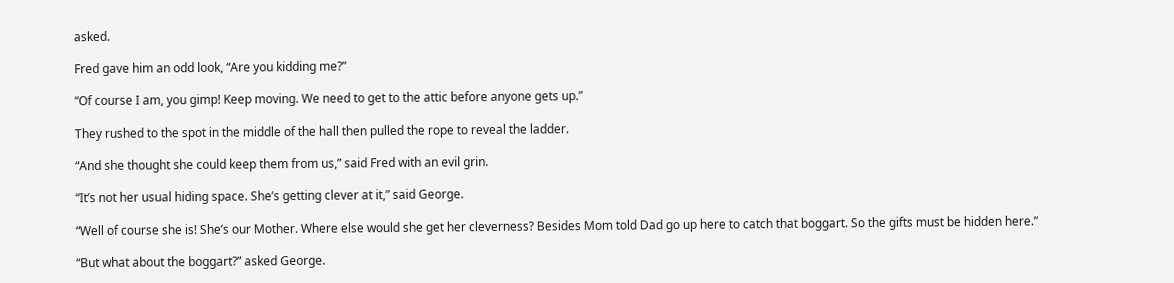asked.

Fred gave him an odd look, “Are you kidding me?”

“Of course I am, you gimp! Keep moving. We need to get to the attic before anyone gets up.”

They rushed to the spot in the middle of the hall then pulled the rope to reveal the ladder.

“And she thought she could keep them from us,” said Fred with an evil grin.

“It’s not her usual hiding space. She’s getting clever at it,” said George.

“Well of course she is! She’s our Mother. Where else would she get her cleverness? Besides Mom told Dad go up here to catch that boggart. So the gifts must be hidden here.”

“But what about the boggart?” asked George.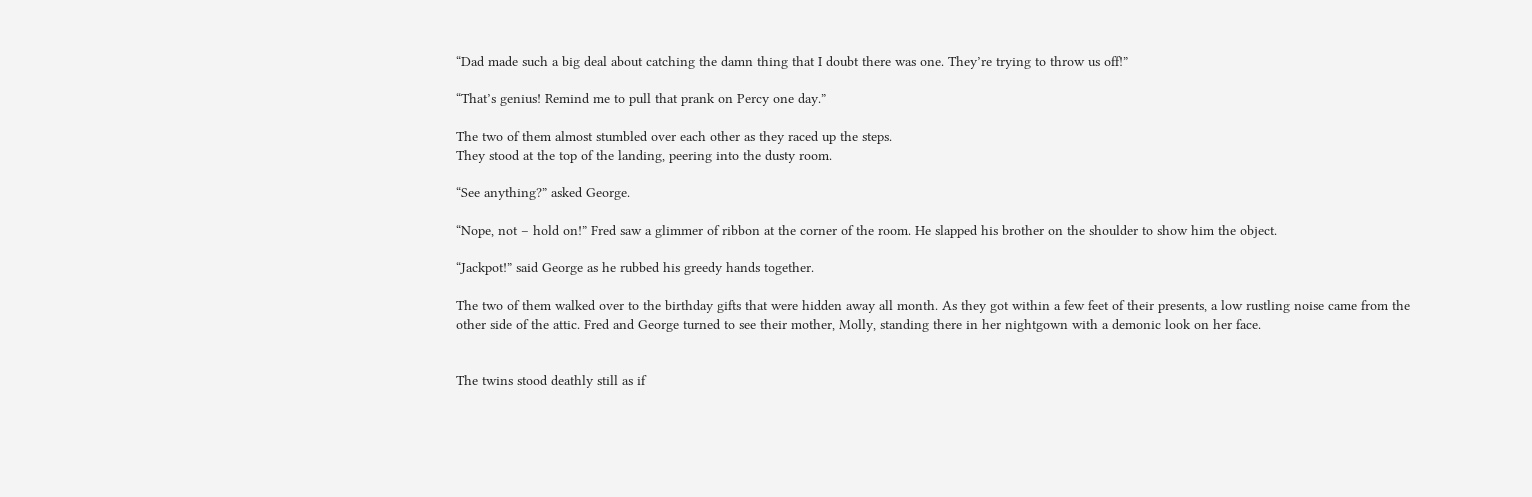“Dad made such a big deal about catching the damn thing that I doubt there was one. They’re trying to throw us off!”

“That’s genius! Remind me to pull that prank on Percy one day.”

The two of them almost stumbled over each other as they raced up the steps.
They stood at the top of the landing, peering into the dusty room.

“See anything?” asked George.

“Nope, not – hold on!” Fred saw a glimmer of ribbon at the corner of the room. He slapped his brother on the shoulder to show him the object.

“Jackpot!” said George as he rubbed his greedy hands together.

The two of them walked over to the birthday gifts that were hidden away all month. As they got within a few feet of their presents, a low rustling noise came from the other side of the attic. Fred and George turned to see their mother, Molly, standing there in her nightgown with a demonic look on her face.


The twins stood deathly still as if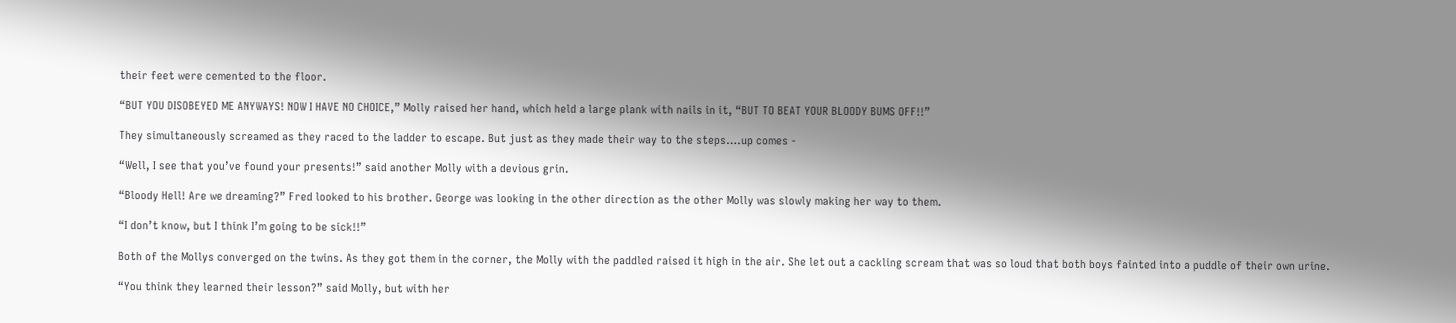their feet were cemented to the floor.

“BUT YOU DISOBEYED ME ANYWAYS! NOW I HAVE NO CHOICE,” Molly raised her hand, which held a large plank with nails in it, “BUT TO BEAT YOUR BLOODY BUMS OFF!!”

They simultaneously screamed as they raced to the ladder to escape. But just as they made their way to the steps….up comes -

“Well, I see that you’ve found your presents!” said another Molly with a devious grin.

“Bloody Hell! Are we dreaming?” Fred looked to his brother. George was looking in the other direction as the other Molly was slowly making her way to them.

“I don’t know, but I think I’m going to be sick!!”

Both of the Mollys converged on the twins. As they got them in the corner, the Molly with the paddled raised it high in the air. She let out a cackling scream that was so loud that both boys fainted into a puddle of their own urine.

“You think they learned their lesson?” said Molly, but with her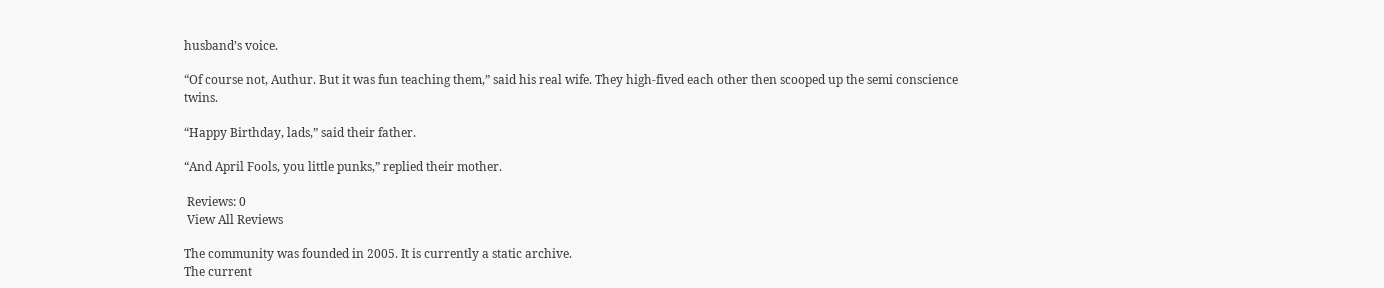husband’s voice.

“Of course not, Authur. But it was fun teaching them,” said his real wife. They high-fived each other then scooped up the semi conscience twins.

“Happy Birthday, lads,” said their father.

“And April Fools, you little punks,” replied their mother.

 Reviews: 0
 View All Reviews

The community was founded in 2005. It is currently a static archive.
The current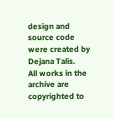design and source code were created by Dejana Talis.
All works in the archive are copyrighted to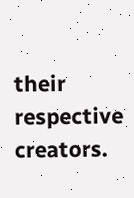their respective creators.